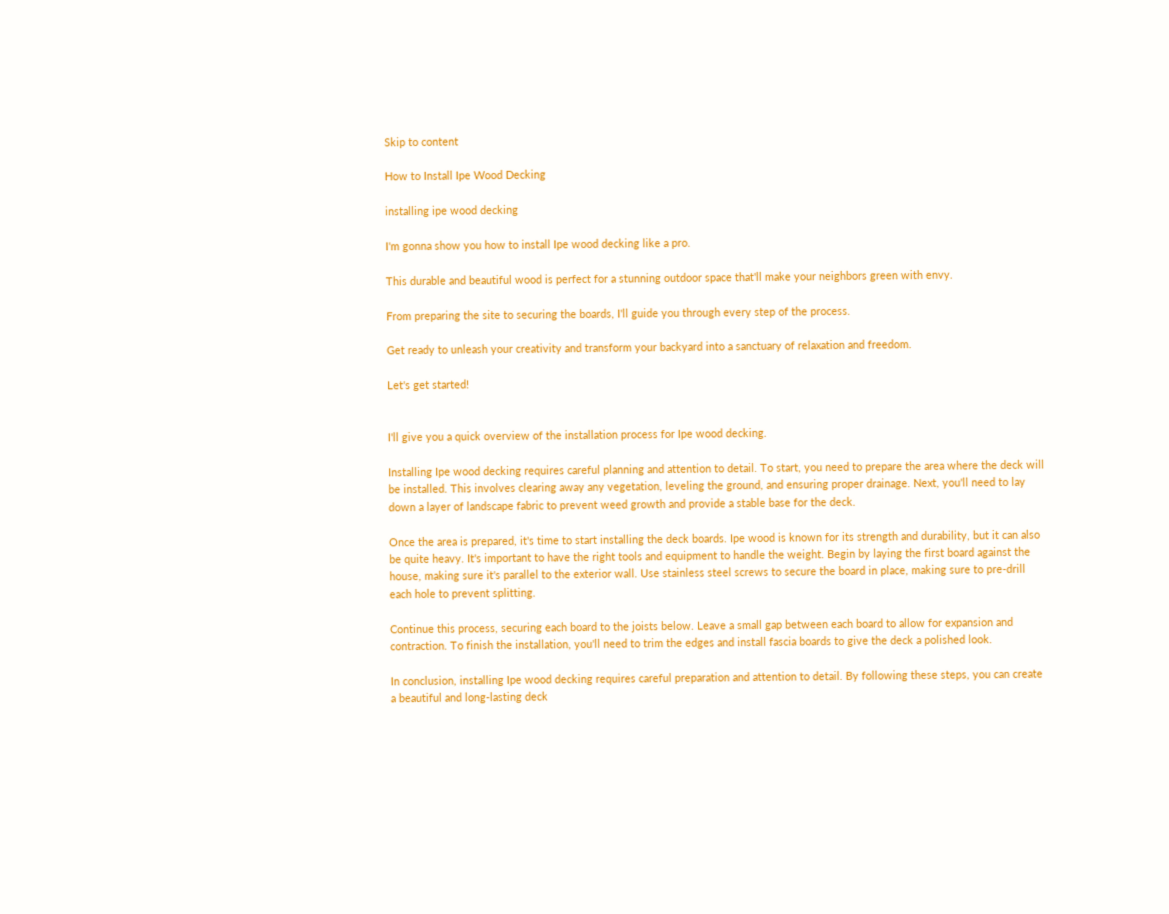Skip to content

How to Install Ipe Wood Decking

installing ipe wood decking

I'm gonna show you how to install Ipe wood decking like a pro.

This durable and beautiful wood is perfect for a stunning outdoor space that'll make your neighbors green with envy.

From preparing the site to securing the boards, I'll guide you through every step of the process.

Get ready to unleash your creativity and transform your backyard into a sanctuary of relaxation and freedom.

Let's get started!


I'll give you a quick overview of the installation process for Ipe wood decking.

Installing Ipe wood decking requires careful planning and attention to detail. To start, you need to prepare the area where the deck will be installed. This involves clearing away any vegetation, leveling the ground, and ensuring proper drainage. Next, you'll need to lay down a layer of landscape fabric to prevent weed growth and provide a stable base for the deck.

Once the area is prepared, it's time to start installing the deck boards. Ipe wood is known for its strength and durability, but it can also be quite heavy. It's important to have the right tools and equipment to handle the weight. Begin by laying the first board against the house, making sure it's parallel to the exterior wall. Use stainless steel screws to secure the board in place, making sure to pre-drill each hole to prevent splitting.

Continue this process, securing each board to the joists below. Leave a small gap between each board to allow for expansion and contraction. To finish the installation, you'll need to trim the edges and install fascia boards to give the deck a polished look.

In conclusion, installing Ipe wood decking requires careful preparation and attention to detail. By following these steps, you can create a beautiful and long-lasting deck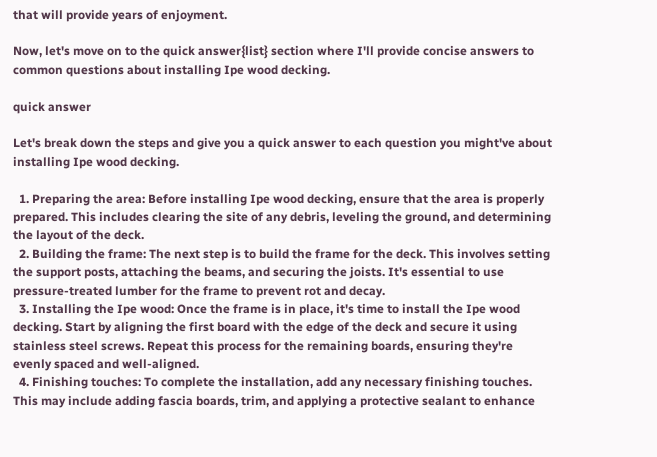that will provide years of enjoyment.

Now, let's move on to the quick answer{list} section where I'll provide concise answers to common questions about installing Ipe wood decking.

quick answer

Let's break down the steps and give you a quick answer to each question you might've about installing Ipe wood decking.

  1. Preparing the area: Before installing Ipe wood decking, ensure that the area is properly prepared. This includes clearing the site of any debris, leveling the ground, and determining the layout of the deck.
  2. Building the frame: The next step is to build the frame for the deck. This involves setting the support posts, attaching the beams, and securing the joists. It's essential to use pressure-treated lumber for the frame to prevent rot and decay.
  3. Installing the Ipe wood: Once the frame is in place, it's time to install the Ipe wood decking. Start by aligning the first board with the edge of the deck and secure it using stainless steel screws. Repeat this process for the remaining boards, ensuring they're evenly spaced and well-aligned.
  4. Finishing touches: To complete the installation, add any necessary finishing touches. This may include adding fascia boards, trim, and applying a protective sealant to enhance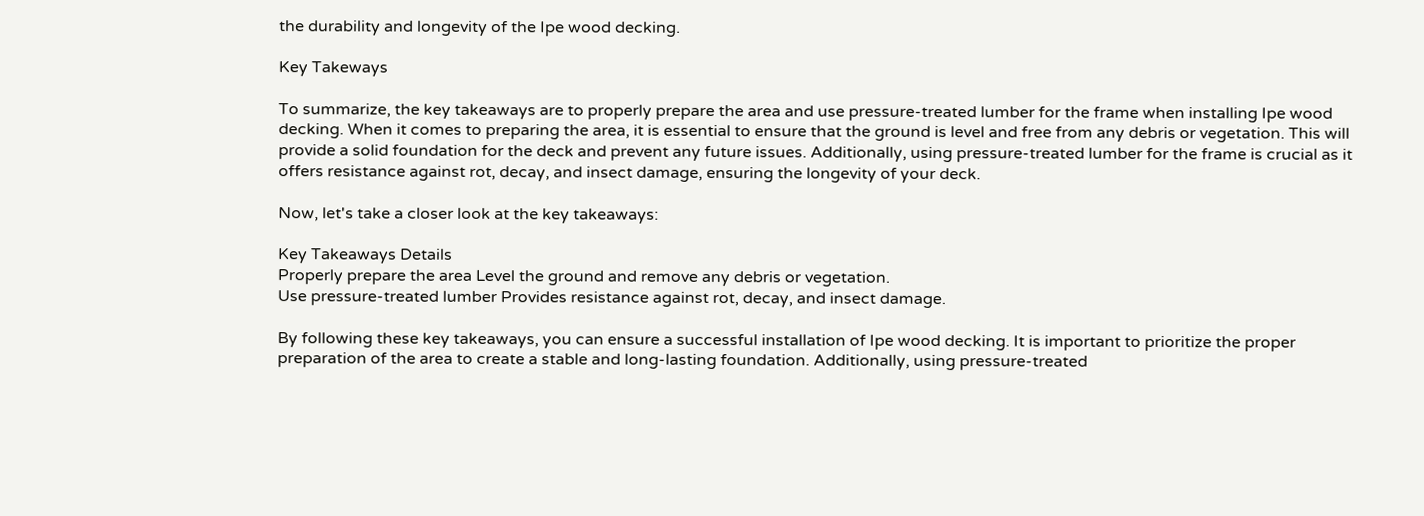the durability and longevity of the Ipe wood decking.

Key Takeways

To summarize, the key takeaways are to properly prepare the area and use pressure-treated lumber for the frame when installing Ipe wood decking. When it comes to preparing the area, it is essential to ensure that the ground is level and free from any debris or vegetation. This will provide a solid foundation for the deck and prevent any future issues. Additionally, using pressure-treated lumber for the frame is crucial as it offers resistance against rot, decay, and insect damage, ensuring the longevity of your deck.

Now, let's take a closer look at the key takeaways:

Key Takeaways Details
Properly prepare the area Level the ground and remove any debris or vegetation.
Use pressure-treated lumber Provides resistance against rot, decay, and insect damage.

By following these key takeaways, you can ensure a successful installation of Ipe wood decking. It is important to prioritize the proper preparation of the area to create a stable and long-lasting foundation. Additionally, using pressure-treated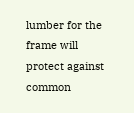lumber for the frame will protect against common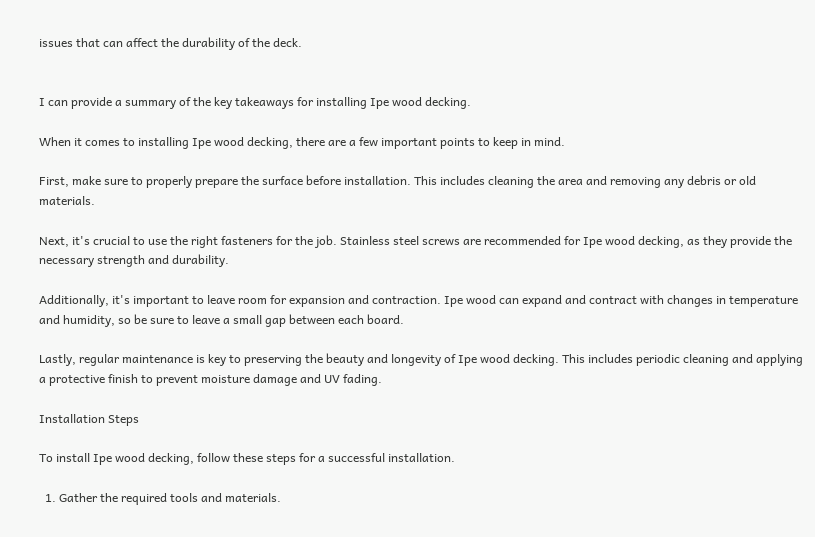issues that can affect the durability of the deck.


I can provide a summary of the key takeaways for installing Ipe wood decking.

When it comes to installing Ipe wood decking, there are a few important points to keep in mind.

First, make sure to properly prepare the surface before installation. This includes cleaning the area and removing any debris or old materials.

Next, it's crucial to use the right fasteners for the job. Stainless steel screws are recommended for Ipe wood decking, as they provide the necessary strength and durability.

Additionally, it's important to leave room for expansion and contraction. Ipe wood can expand and contract with changes in temperature and humidity, so be sure to leave a small gap between each board.

Lastly, regular maintenance is key to preserving the beauty and longevity of Ipe wood decking. This includes periodic cleaning and applying a protective finish to prevent moisture damage and UV fading.

Installation Steps

To install Ipe wood decking, follow these steps for a successful installation.

  1. Gather the required tools and materials.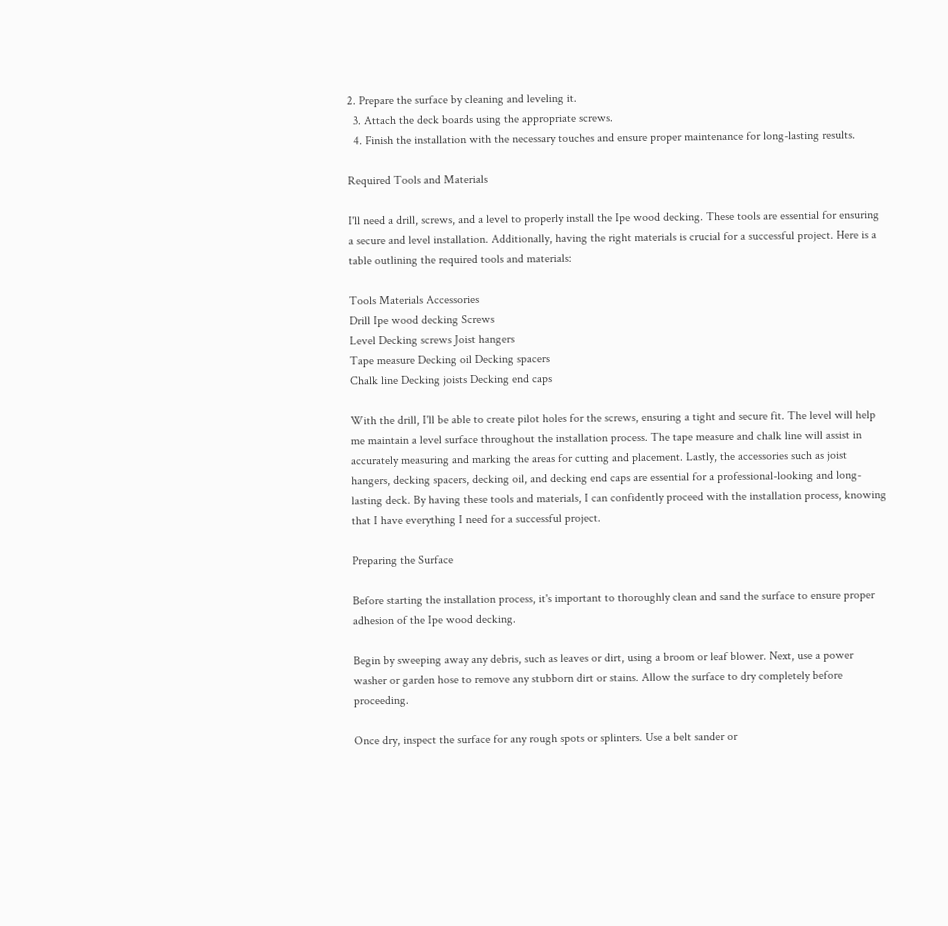2. Prepare the surface by cleaning and leveling it.
  3. Attach the deck boards using the appropriate screws.
  4. Finish the installation with the necessary touches and ensure proper maintenance for long-lasting results.

Required Tools and Materials

I'll need a drill, screws, and a level to properly install the Ipe wood decking. These tools are essential for ensuring a secure and level installation. Additionally, having the right materials is crucial for a successful project. Here is a table outlining the required tools and materials:

Tools Materials Accessories
Drill Ipe wood decking Screws
Level Decking screws Joist hangers
Tape measure Decking oil Decking spacers
Chalk line Decking joists Decking end caps

With the drill, I'll be able to create pilot holes for the screws, ensuring a tight and secure fit. The level will help me maintain a level surface throughout the installation process. The tape measure and chalk line will assist in accurately measuring and marking the areas for cutting and placement. Lastly, the accessories such as joist hangers, decking spacers, decking oil, and decking end caps are essential for a professional-looking and long-lasting deck. By having these tools and materials, I can confidently proceed with the installation process, knowing that I have everything I need for a successful project.

Preparing the Surface

Before starting the installation process, it's important to thoroughly clean and sand the surface to ensure proper adhesion of the Ipe wood decking.

Begin by sweeping away any debris, such as leaves or dirt, using a broom or leaf blower. Next, use a power washer or garden hose to remove any stubborn dirt or stains. Allow the surface to dry completely before proceeding.

Once dry, inspect the surface for any rough spots or splinters. Use a belt sander or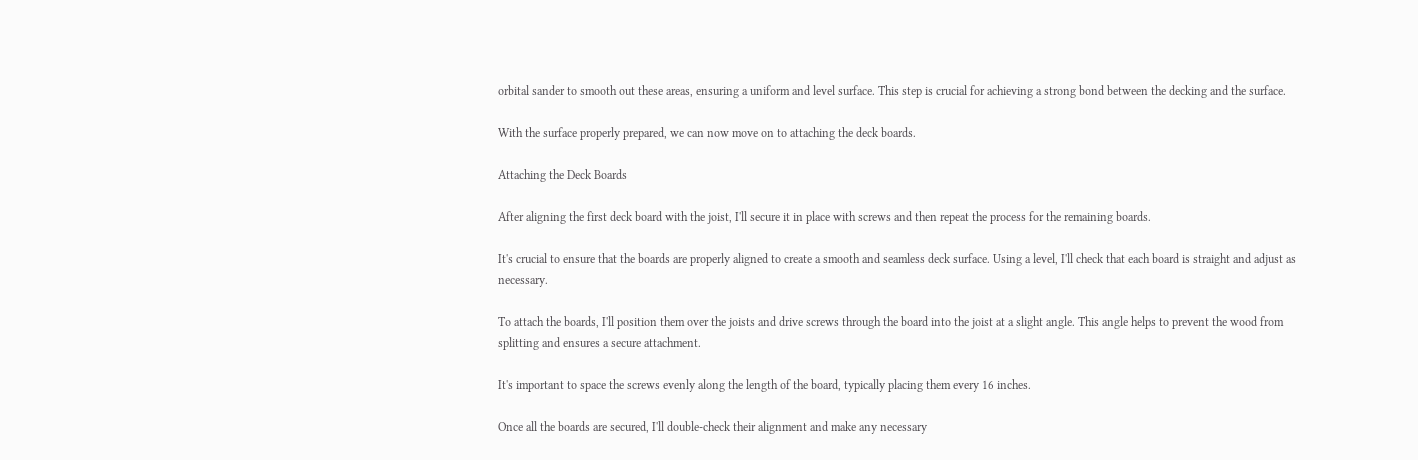orbital sander to smooth out these areas, ensuring a uniform and level surface. This step is crucial for achieving a strong bond between the decking and the surface.

With the surface properly prepared, we can now move on to attaching the deck boards.

Attaching the Deck Boards

After aligning the first deck board with the joist, I'll secure it in place with screws and then repeat the process for the remaining boards.

It's crucial to ensure that the boards are properly aligned to create a smooth and seamless deck surface. Using a level, I'll check that each board is straight and adjust as necessary.

To attach the boards, I'll position them over the joists and drive screws through the board into the joist at a slight angle. This angle helps to prevent the wood from splitting and ensures a secure attachment.

It's important to space the screws evenly along the length of the board, typically placing them every 16 inches.

Once all the boards are secured, I'll double-check their alignment and make any necessary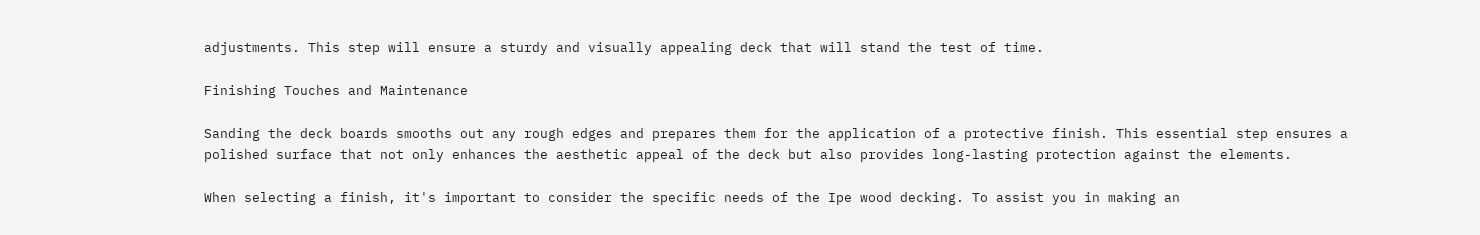adjustments. This step will ensure a sturdy and visually appealing deck that will stand the test of time.

Finishing Touches and Maintenance

Sanding the deck boards smooths out any rough edges and prepares them for the application of a protective finish. This essential step ensures a polished surface that not only enhances the aesthetic appeal of the deck but also provides long-lasting protection against the elements.

When selecting a finish, it's important to consider the specific needs of the Ipe wood decking. To assist you in making an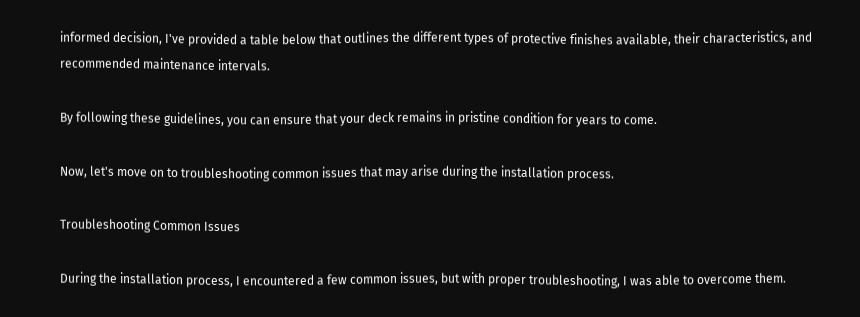informed decision, I've provided a table below that outlines the different types of protective finishes available, their characteristics, and recommended maintenance intervals.

By following these guidelines, you can ensure that your deck remains in pristine condition for years to come.

Now, let's move on to troubleshooting common issues that may arise during the installation process.

Troubleshooting Common Issues

During the installation process, I encountered a few common issues, but with proper troubleshooting, I was able to overcome them.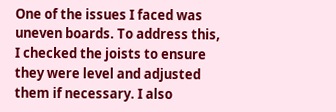One of the issues I faced was uneven boards. To address this, I checked the joists to ensure they were level and adjusted them if necessary. I also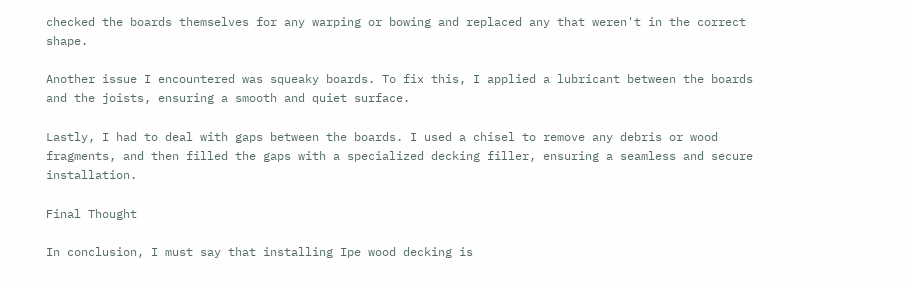checked the boards themselves for any warping or bowing and replaced any that weren't in the correct shape.

Another issue I encountered was squeaky boards. To fix this, I applied a lubricant between the boards and the joists, ensuring a smooth and quiet surface.

Lastly, I had to deal with gaps between the boards. I used a chisel to remove any debris or wood fragments, and then filled the gaps with a specialized decking filler, ensuring a seamless and secure installation.

Final Thought

In conclusion, I must say that installing Ipe wood decking is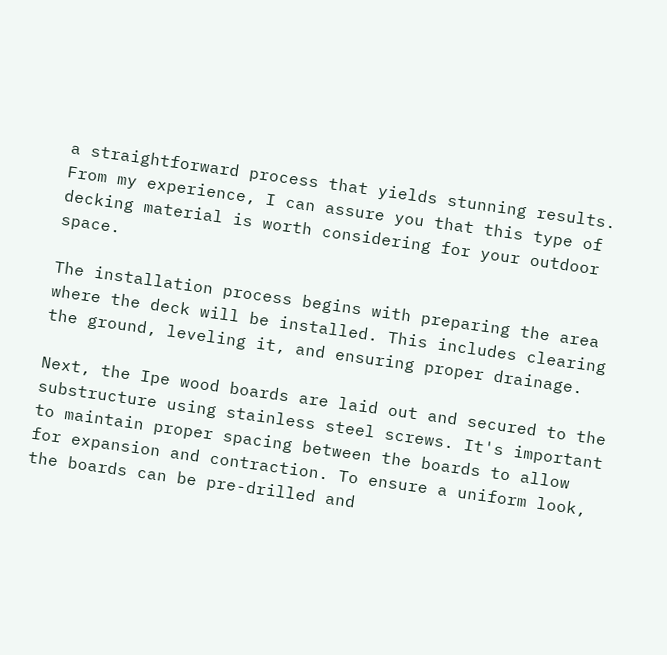a straightforward process that yields stunning results. From my experience, I can assure you that this type of decking material is worth considering for your outdoor space.

The installation process begins with preparing the area where the deck will be installed. This includes clearing the ground, leveling it, and ensuring proper drainage.

Next, the Ipe wood boards are laid out and secured to the substructure using stainless steel screws. It's important to maintain proper spacing between the boards to allow for expansion and contraction. To ensure a uniform look, the boards can be pre-drilled and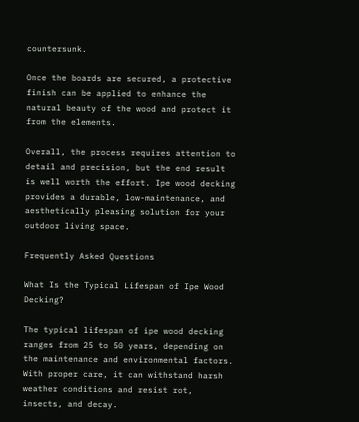countersunk.

Once the boards are secured, a protective finish can be applied to enhance the natural beauty of the wood and protect it from the elements.

Overall, the process requires attention to detail and precision, but the end result is well worth the effort. Ipe wood decking provides a durable, low-maintenance, and aesthetically pleasing solution for your outdoor living space.

Frequently Asked Questions

What Is the Typical Lifespan of Ipe Wood Decking?

The typical lifespan of ipe wood decking ranges from 25 to 50 years, depending on the maintenance and environmental factors. With proper care, it can withstand harsh weather conditions and resist rot, insects, and decay.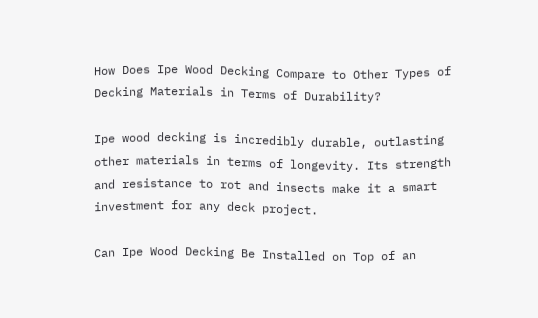How Does Ipe Wood Decking Compare to Other Types of Decking Materials in Terms of Durability?

Ipe wood decking is incredibly durable, outlasting other materials in terms of longevity. Its strength and resistance to rot and insects make it a smart investment for any deck project.

Can Ipe Wood Decking Be Installed on Top of an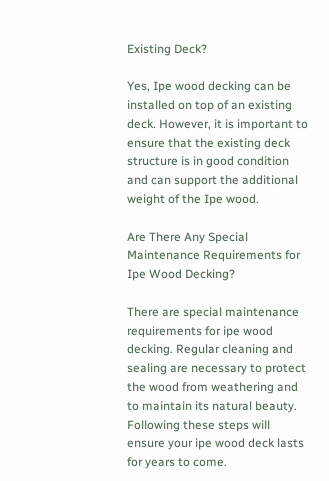Existing Deck?

Yes, Ipe wood decking can be installed on top of an existing deck. However, it is important to ensure that the existing deck structure is in good condition and can support the additional weight of the Ipe wood.

Are There Any Special Maintenance Requirements for Ipe Wood Decking?

There are special maintenance requirements for ipe wood decking. Regular cleaning and sealing are necessary to protect the wood from weathering and to maintain its natural beauty. Following these steps will ensure your ipe wood deck lasts for years to come.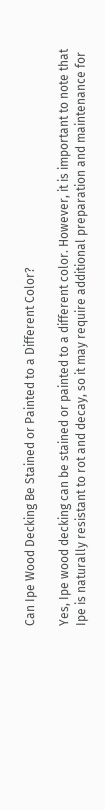Can Ipe Wood Decking Be Stained or Painted to a Different Color?

Yes, Ipe wood decking can be stained or painted to a different color. However, it is important to note that Ipe is naturally resistant to rot and decay, so it may require additional preparation and maintenance for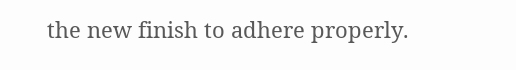the new finish to adhere properly.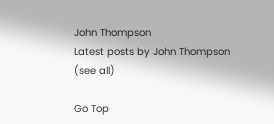John Thompson
Latest posts by John Thompson (see all)

Go Top